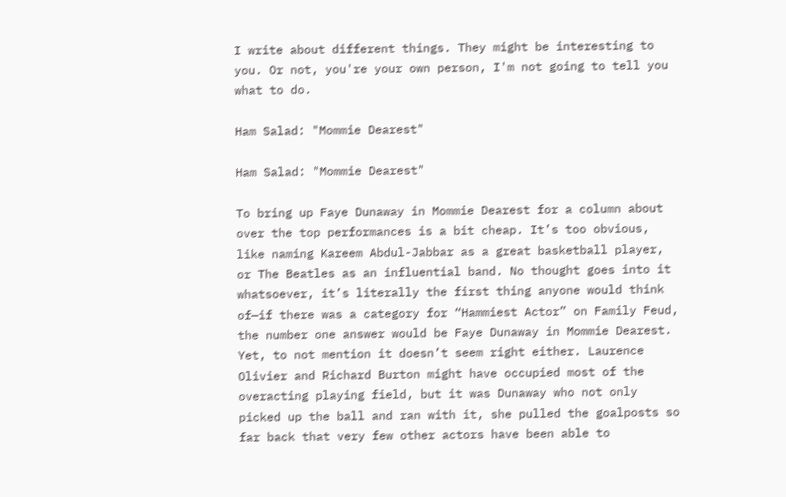I write about different things. They might be interesting to you. Or not, you're your own person, I'm not going to tell you what to do.

Ham Salad: "Mommie Dearest"

Ham Salad: "Mommie Dearest"

To bring up Faye Dunaway in Mommie Dearest for a column about over the top performances is a bit cheap. It’s too obvious, like naming Kareem Abdul-Jabbar as a great basketball player, or The Beatles as an influential band. No thought goes into it whatsoever, it’s literally the first thing anyone would think of—if there was a category for “Hammiest Actor” on Family Feud, the number one answer would be Faye Dunaway in Mommie Dearest. Yet, to not mention it doesn’t seem right either. Laurence Olivier and Richard Burton might have occupied most of the overacting playing field, but it was Dunaway who not only picked up the ball and ran with it, she pulled the goalposts so far back that very few other actors have been able to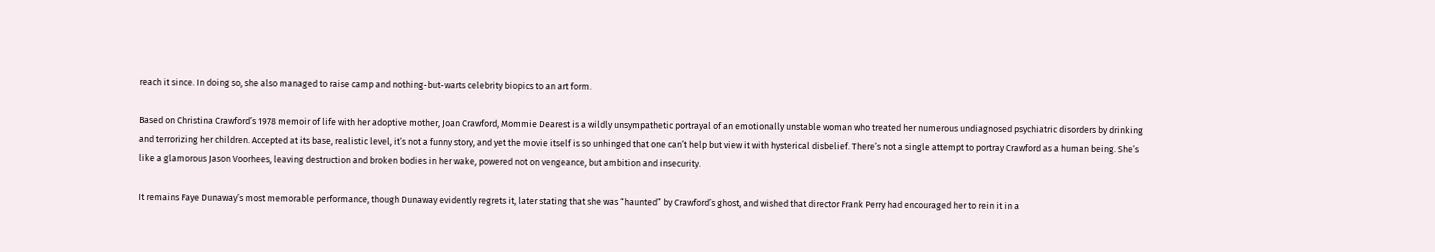reach it since. In doing so, she also managed to raise camp and nothing-but-warts celebrity biopics to an art form.

Based on Christina Crawford’s 1978 memoir of life with her adoptive mother, Joan Crawford, Mommie Dearest is a wildly unsympathetic portrayal of an emotionally unstable woman who treated her numerous undiagnosed psychiatric disorders by drinking and terrorizing her children. Accepted at its base, realistic level, it’s not a funny story, and yet the movie itself is so unhinged that one can’t help but view it with hysterical disbelief. There’s not a single attempt to portray Crawford as a human being. She’s like a glamorous Jason Voorhees, leaving destruction and broken bodies in her wake, powered not on vengeance, but ambition and insecurity.

It remains Faye Dunaway’s most memorable performance, though Dunaway evidently regrets it, later stating that she was “haunted” by Crawford’s ghost, and wished that director Frank Perry had encouraged her to rein it in a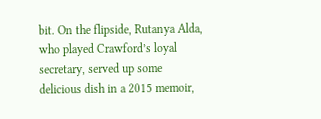bit. On the flipside, Rutanya Alda, who played Crawford’s loyal secretary, served up some delicious dish in a 2015 memoir,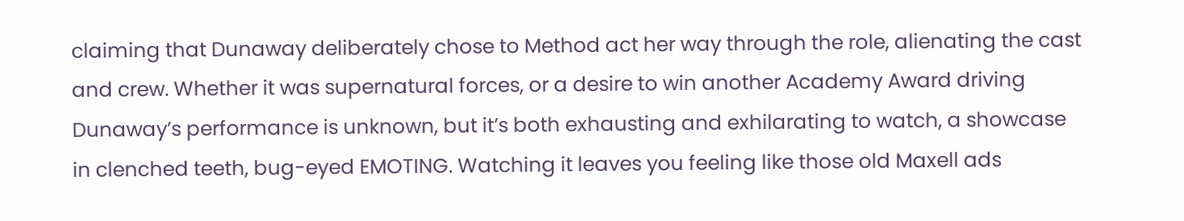claiming that Dunaway deliberately chose to Method act her way through the role, alienating the cast and crew. Whether it was supernatural forces, or a desire to win another Academy Award driving Dunaway’s performance is unknown, but it’s both exhausting and exhilarating to watch, a showcase in clenched teeth, bug-eyed EMOTING. Watching it leaves you feeling like those old Maxell ads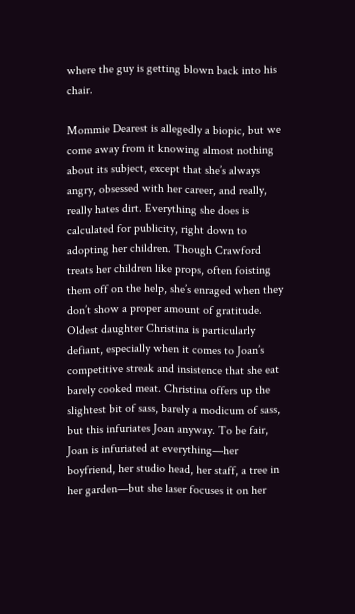where the guy is getting blown back into his chair.

Mommie Dearest is allegedly a biopic, but we come away from it knowing almost nothing about its subject, except that she’s always angry, obsessed with her career, and really, really hates dirt. Everything she does is calculated for publicity, right down to adopting her children. Though Crawford treats her children like props, often foisting them off on the help, she’s enraged when they don’t show a proper amount of gratitude. Oldest daughter Christina is particularly defiant, especially when it comes to Joan’s competitive streak and insistence that she eat barely cooked meat. Christina offers up the slightest bit of sass, barely a modicum of sass, but this infuriates Joan anyway. To be fair, Joan is infuriated at everything—her boyfriend, her studio head, her staff, a tree in her garden—but she laser focuses it on her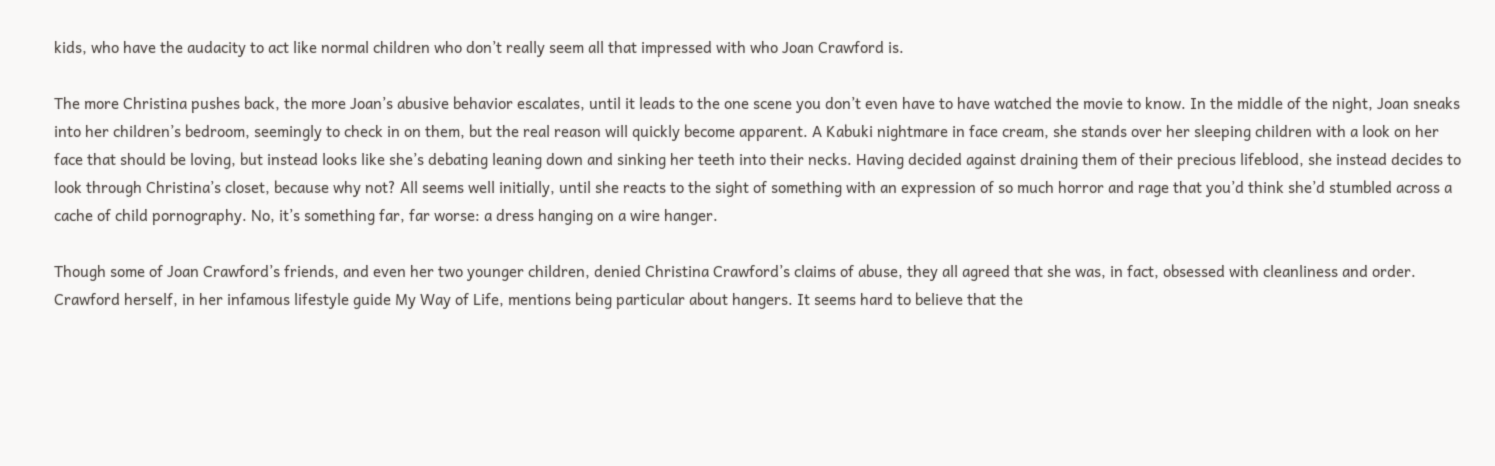kids, who have the audacity to act like normal children who don’t really seem all that impressed with who Joan Crawford is.

The more Christina pushes back, the more Joan’s abusive behavior escalates, until it leads to the one scene you don’t even have to have watched the movie to know. In the middle of the night, Joan sneaks into her children’s bedroom, seemingly to check in on them, but the real reason will quickly become apparent. A Kabuki nightmare in face cream, she stands over her sleeping children with a look on her face that should be loving, but instead looks like she’s debating leaning down and sinking her teeth into their necks. Having decided against draining them of their precious lifeblood, she instead decides to look through Christina’s closet, because why not? All seems well initially, until she reacts to the sight of something with an expression of so much horror and rage that you’d think she’d stumbled across a cache of child pornography. No, it’s something far, far worse: a dress hanging on a wire hanger.

Though some of Joan Crawford’s friends, and even her two younger children, denied Christina Crawford’s claims of abuse, they all agreed that she was, in fact, obsessed with cleanliness and order. Crawford herself, in her infamous lifestyle guide My Way of Life, mentions being particular about hangers. It seems hard to believe that the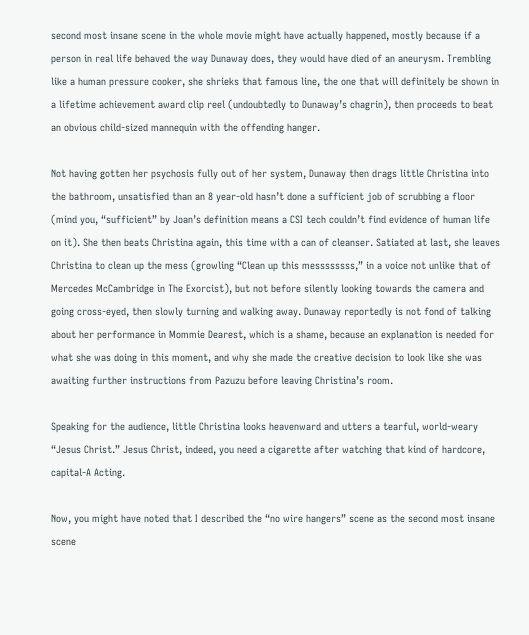second most insane scene in the whole movie might have actually happened, mostly because if a person in real life behaved the way Dunaway does, they would have died of an aneurysm. Trembling like a human pressure cooker, she shrieks that famous line, the one that will definitely be shown in a lifetime achievement award clip reel (undoubtedly to Dunaway’s chagrin), then proceeds to beat an obvious child-sized mannequin with the offending hanger.

Not having gotten her psychosis fully out of her system, Dunaway then drags little Christina into the bathroom, unsatisfied than an 8 year-old hasn’t done a sufficient job of scrubbing a floor (mind you, “sufficient” by Joan’s definition means a CSI tech couldn’t find evidence of human life on it). She then beats Christina again, this time with a can of cleanser. Satiated at last, she leaves Christina to clean up the mess (growling “Clean up this messssssss,” in a voice not unlike that of Mercedes McCambridge in The Exorcist), but not before silently looking towards the camera and going cross-eyed, then slowly turning and walking away. Dunaway reportedly is not fond of talking about her performance in Mommie Dearest, which is a shame, because an explanation is needed for what she was doing in this moment, and why she made the creative decision to look like she was awaiting further instructions from Pazuzu before leaving Christina’s room.

Speaking for the audience, little Christina looks heavenward and utters a tearful, world-weary “Jesus Christ.” Jesus Christ, indeed, you need a cigarette after watching that kind of hardcore, capital-A Acting.

Now, you might have noted that I described the “no wire hangers” scene as the second most insane scene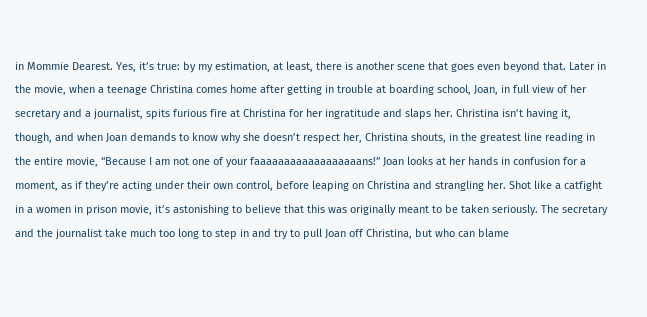in Mommie Dearest. Yes, it’s true: by my estimation, at least, there is another scene that goes even beyond that. Later in the movie, when a teenage Christina comes home after getting in trouble at boarding school, Joan, in full view of her secretary and a journalist, spits furious fire at Christina for her ingratitude and slaps her. Christina isn’t having it, though, and when Joan demands to know why she doesn’t respect her, Christina shouts, in the greatest line reading in the entire movie, “Because I am not one of your faaaaaaaaaaaaaaaaaans!” Joan looks at her hands in confusion for a moment, as if they’re acting under their own control, before leaping on Christina and strangling her. Shot like a catfight in a women in prison movie, it’s astonishing to believe that this was originally meant to be taken seriously. The secretary and the journalist take much too long to step in and try to pull Joan off Christina, but who can blame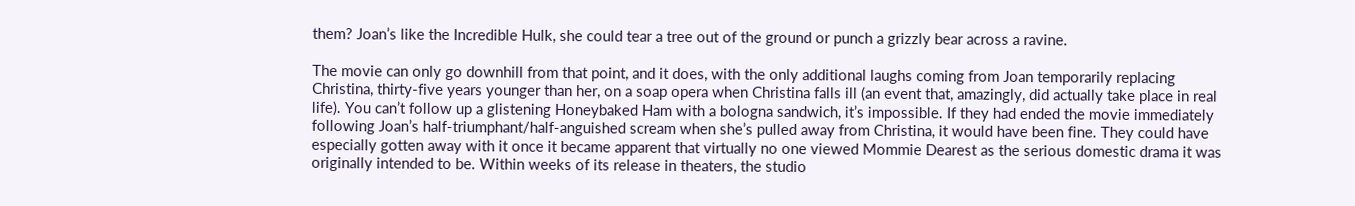them? Joan’s like the Incredible Hulk, she could tear a tree out of the ground or punch a grizzly bear across a ravine.

The movie can only go downhill from that point, and it does, with the only additional laughs coming from Joan temporarily replacing Christina, thirty-five years younger than her, on a soap opera when Christina falls ill (an event that, amazingly, did actually take place in real life). You can’t follow up a glistening Honeybaked Ham with a bologna sandwich, it’s impossible. If they had ended the movie immediately following Joan’s half-triumphant/half-anguished scream when she’s pulled away from Christina, it would have been fine. They could have especially gotten away with it once it became apparent that virtually no one viewed Mommie Dearest as the serious domestic drama it was originally intended to be. Within weeks of its release in theaters, the studio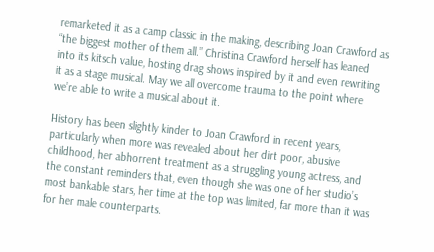remarketed it as a camp classic in the making, describing Joan Crawford as “the biggest mother of them all.” Christina Crawford herself has leaned into its kitsch value, hosting drag shows inspired by it and even rewriting it as a stage musical. May we all overcome trauma to the point where we’re able to write a musical about it.

History has been slightly kinder to Joan Crawford in recent years, particularly when more was revealed about her dirt poor, abusive childhood, her abhorrent treatment as a struggling young actress, and the constant reminders that, even though she was one of her studio’s most bankable stars, her time at the top was limited, far more than it was for her male counterparts.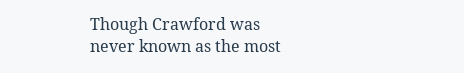Though Crawford was never known as the most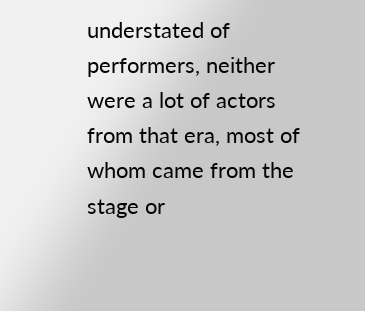understated of performers, neither were a lot of actors from that era, most of whom came from the stage or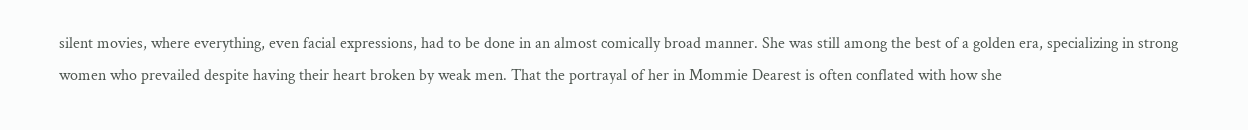silent movies, where everything, even facial expressions, had to be done in an almost comically broad manner. She was still among the best of a golden era, specializing in strong women who prevailed despite having their heart broken by weak men. That the portrayal of her in Mommie Dearest is often conflated with how she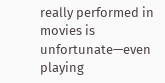really performed in movies is unfortunate—even playing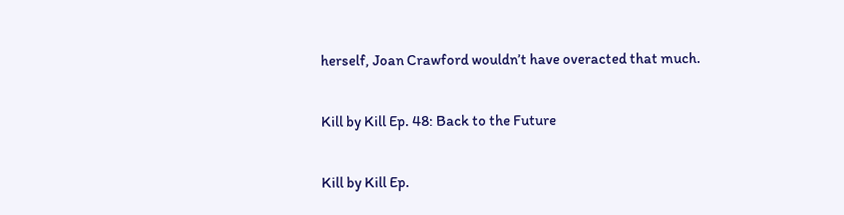herself, Joan Crawford wouldn’t have overacted that much.

Kill by Kill Ep. 48: Back to the Future

Kill by Kill Ep.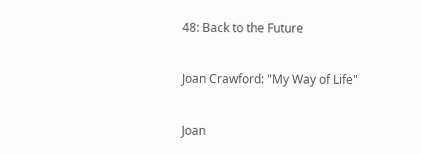48: Back to the Future

Joan Crawford: "My Way of Life"

Joan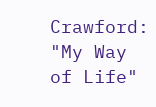Crawford: "My Way of Life"